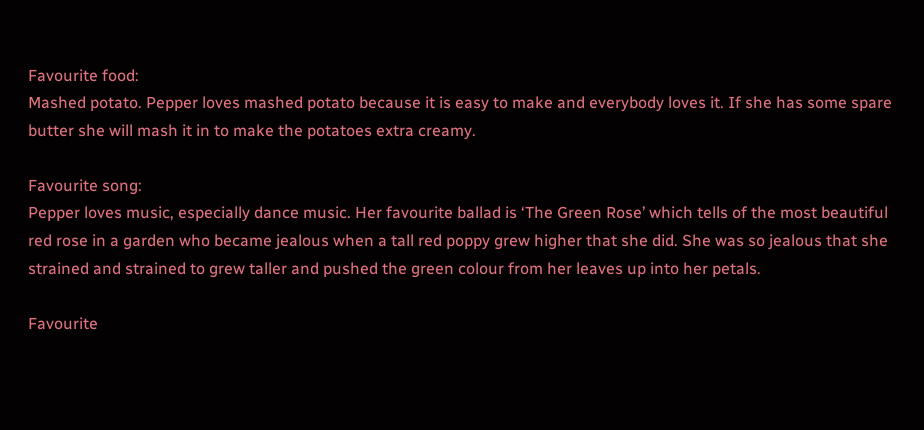Favourite food:
Mashed potato. Pepper loves mashed potato because it is easy to make and everybody loves it. If she has some spare butter she will mash it in to make the potatoes extra creamy.

Favourite song:
Pepper loves music, especially dance music. Her favourite ballad is ‘The Green Rose’ which tells of the most beautiful red rose in a garden who became jealous when a tall red poppy grew higher that she did. She was so jealous that she strained and strained to grew taller and pushed the green colour from her leaves up into her petals.

Favourite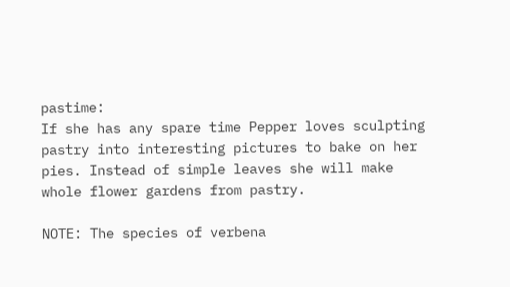pastime:
If she has any spare time Pepper loves sculpting pastry into interesting pictures to bake on her pies. Instead of simple leaves she will make whole flower gardens from pastry.

NOTE: The species of verbena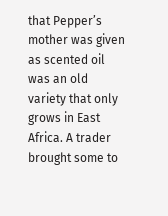that Pepper’s mother was given as scented oil was an old variety that only grows in East Africa. A trader brought some to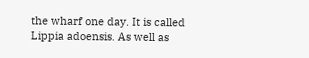the wharf one day. It is called Lippia adoensis. As well as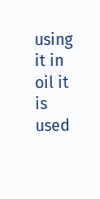using it in oil it is used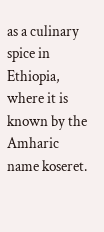as a culinary spice in Ethiopia, where it is known by the Amharic name koseret.